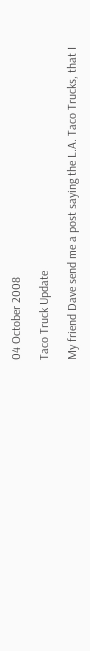04 October 2008

Taco Truck Update

My friend Dave send me a post saying the L.A. Taco Trucks, that I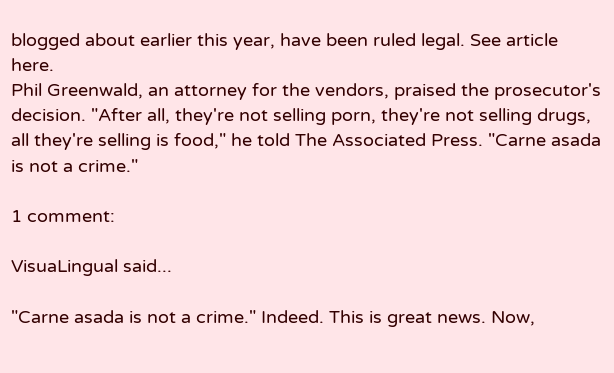blogged about earlier this year, have been ruled legal. See article here.
Phil Greenwald, an attorney for the vendors, praised the prosecutor's decision. "After all, they're not selling porn, they're not selling drugs, all they're selling is food," he told The Associated Press. "Carne asada is not a crime."

1 comment:

VisuaLingual said...

"Carne asada is not a crime." Indeed. This is great news. Now,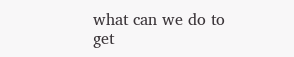what can we do to get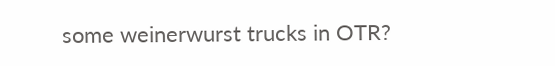some weinerwurst trucks in OTR?